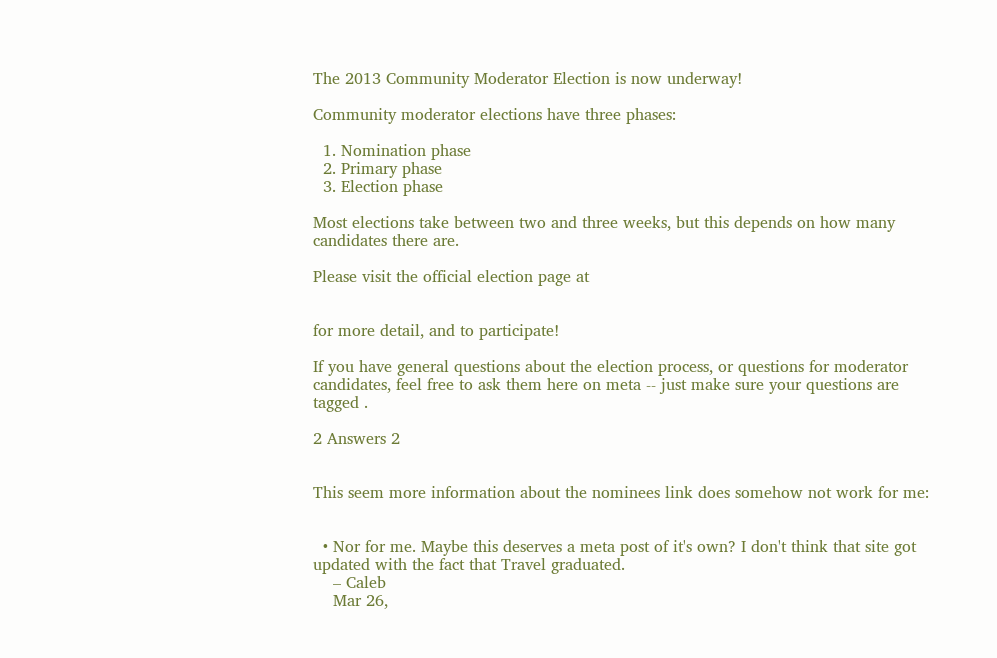The 2013 Community Moderator Election is now underway!

Community moderator elections have three phases:

  1. Nomination phase
  2. Primary phase
  3. Election phase

Most elections take between two and three weeks, but this depends on how many candidates there are.

Please visit the official election page at


for more detail, and to participate!

If you have general questions about the election process, or questions for moderator candidates, feel free to ask them here on meta -- just make sure your questions are tagged .

2 Answers 2


This seem more information about the nominees link does somehow not work for me:


  • Nor for me. Maybe this deserves a meta post of it's own? I don't think that site got updated with the fact that Travel graduated.
    – Caleb
    Mar 26,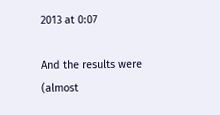2013 at 0:07

And the results were (almost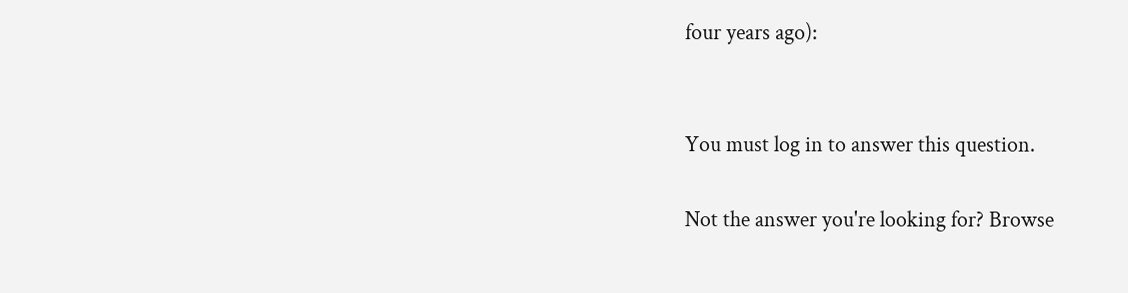four years ago):


You must log in to answer this question.

Not the answer you're looking for? Browse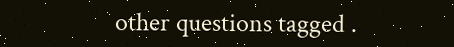other questions tagged .